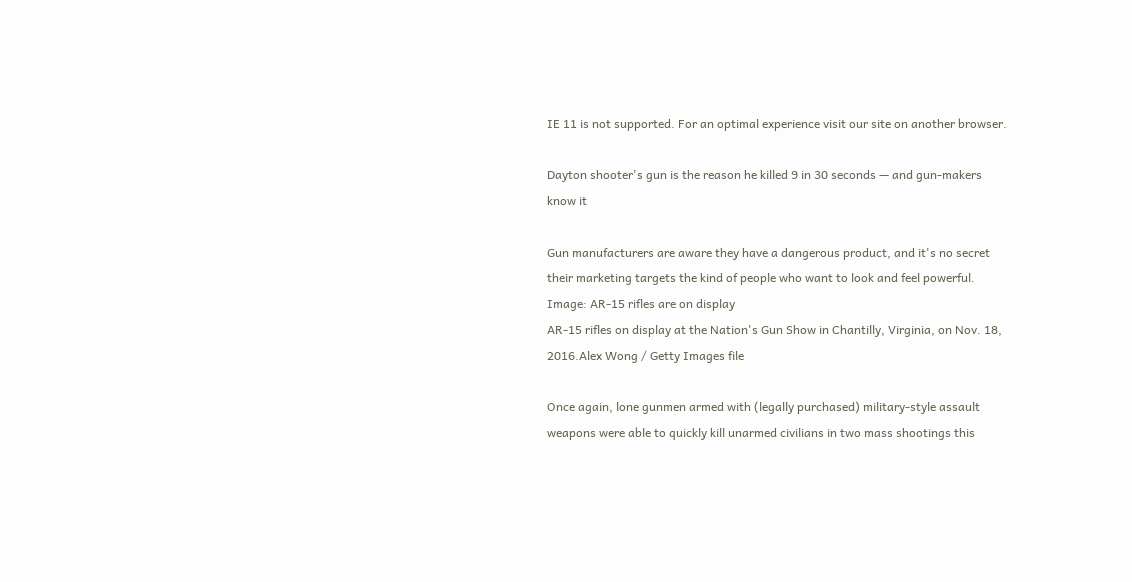IE 11 is not supported. For an optimal experience visit our site on another browser.

Dayton shooter's gun is the reason he killed 9 in 30 seconds — and gun-makers know it

Gun manufacturers are aware they have a dangerous product, and it's no secret their marketing targets the kind of people who want to look and feel powerful.
Image: AR-15 rifles are on display
AR-15 rifles on display at the Nation's Gun Show in Chantilly, Virginia, on Nov. 18, 2016.Alex Wong / Getty Images file

Once again, lone gunmen armed with (legally purchased) military-style assault weapons were able to quickly kill unarmed civilians in two mass shootings this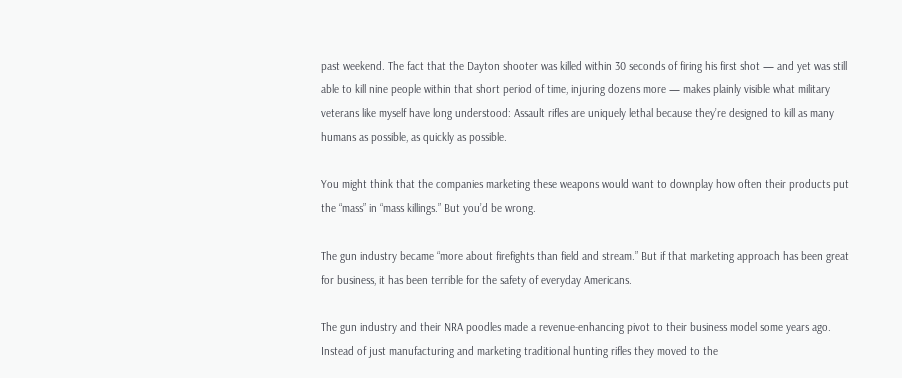past weekend. The fact that the Dayton shooter was killed within 30 seconds of firing his first shot — and yet was still able to kill nine people within that short period of time, injuring dozens more — makes plainly visible what military veterans like myself have long understood: Assault rifles are uniquely lethal because they’re designed to kill as many humans as possible, as quickly as possible.

You might think that the companies marketing these weapons would want to downplay how often their products put the “mass” in “mass killings.” But you’d be wrong.

The gun industry became “more about firefights than field and stream.” But if that marketing approach has been great for business, it has been terrible for the safety of everyday Americans.

The gun industry and their NRA poodles made a revenue-enhancing pivot to their business model some years ago. Instead of just manufacturing and marketing traditional hunting rifles they moved to the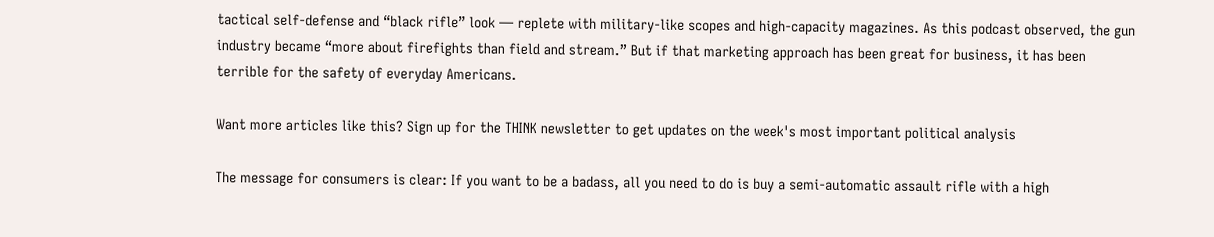tactical self-defense and “black rifle” look — replete with military-like scopes and high-capacity magazines. As this podcast observed, the gun industry became “more about firefights than field and stream.” But if that marketing approach has been great for business, it has been terrible for the safety of everyday Americans.

Want more articles like this? Sign up for the THINK newsletter to get updates on the week's most important political analysis

The message for consumers is clear: If you want to be a badass, all you need to do is buy a semi-automatic assault rifle with a high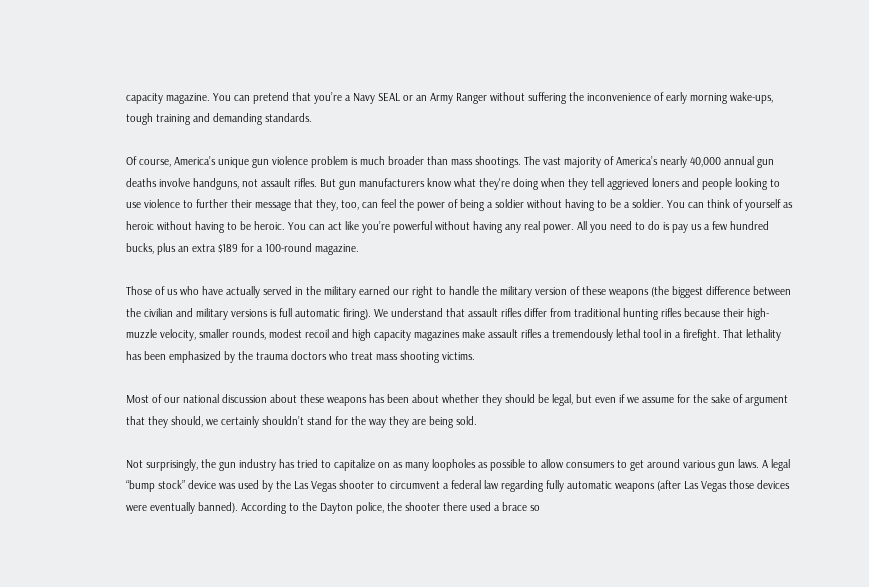capacity magazine. You can pretend that you’re a Navy SEAL or an Army Ranger without suffering the inconvenience of early morning wake-ups, tough training and demanding standards.

Of course, America’s unique gun violence problem is much broader than mass shootings. The vast majority of America’s nearly 40,000 annual gun deaths involve handguns, not assault rifles. But gun manufacturers know what they're doing when they tell aggrieved loners and people looking to use violence to further their message that they, too, can feel the power of being a soldier without having to be a soldier. You can think of yourself as heroic without having to be heroic. You can act like you’re powerful without having any real power. All you need to do is pay us a few hundred bucks, plus an extra $189 for a 100-round magazine.

Those of us who have actually served in the military earned our right to handle the military version of these weapons (the biggest difference between the civilian and military versions is full automatic firing). We understand that assault rifles differ from traditional hunting rifles because their high-muzzle velocity, smaller rounds, modest recoil and high capacity magazines make assault rifles a tremendously lethal tool in a firefight. That lethality has been emphasized by the trauma doctors who treat mass shooting victims.

Most of our national discussion about these weapons has been about whether they should be legal, but even if we assume for the sake of argument that they should, we certainly shouldn’t stand for the way they are being sold.

Not surprisingly, the gun industry has tried to capitalize on as many loopholes as possible to allow consumers to get around various gun laws. A legal “bump stock” device was used by the Las Vegas shooter to circumvent a federal law regarding fully automatic weapons (after Las Vegas those devices were eventually banned). According to the Dayton police, the shooter there used a brace so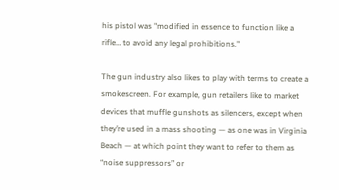his pistol was "modified in essence to function like a rifle… to avoid any legal prohibitions."

The gun industry also likes to play with terms to create a smokescreen. For example, gun retailers like to market devices that muffle gunshots as silencers, except when they’re used in a mass shooting — as one was in Virginia Beach — at which point they want to refer to them as “noise suppressors” or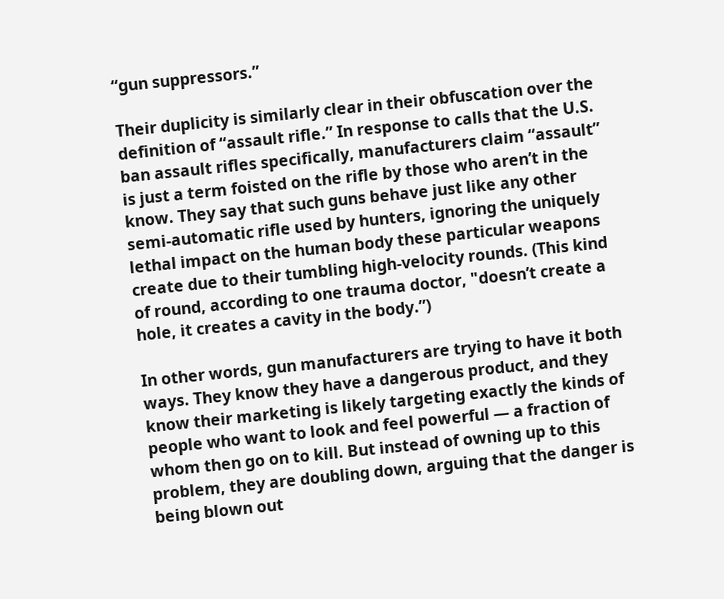“gun suppressors.”

Their duplicity is similarly clear in their obfuscation over the definition of “assault rifle.” In response to calls that the U.S. ban assault rifles specifically, manufacturers claim “assault” is just a term foisted on the rifle by those who aren’t in the know. They say that such guns behave just like any other semi-automatic rifle used by hunters, ignoring the uniquely lethal impact on the human body these particular weapons create due to their tumbling high-velocity rounds. (This kind of round, according to one trauma doctor, "doesn’t create a hole, it creates a cavity in the body.”)

In other words, gun manufacturers are trying to have it both ways. They know they have a dangerous product, and they know their marketing is likely targeting exactly the kinds of people who want to look and feel powerful — a fraction of whom then go on to kill. But instead of owning up to this problem, they are doubling down, arguing that the danger is being blown out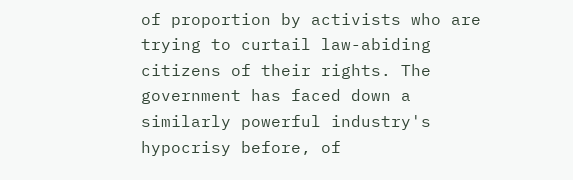of proportion by activists who are trying to curtail law-abiding citizens of their rights. The government has faced down a similarly powerful industry's hypocrisy before, of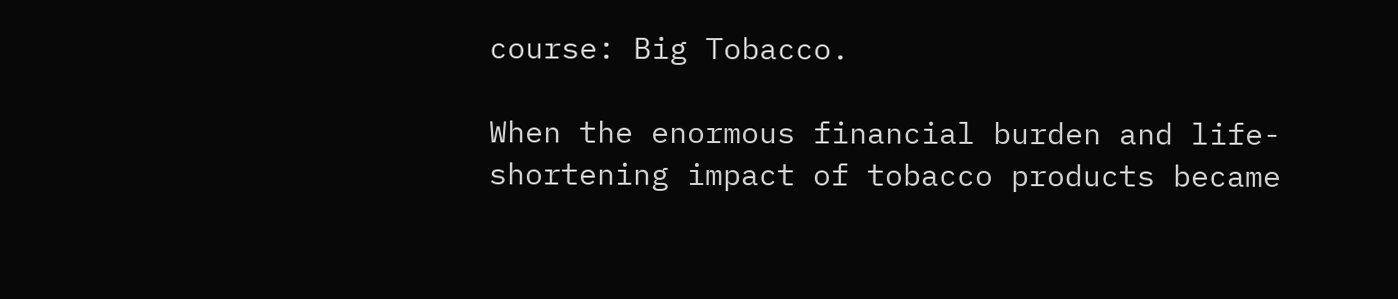course: Big Tobacco.

When the enormous financial burden and life-shortening impact of tobacco products became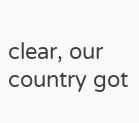clear, our country got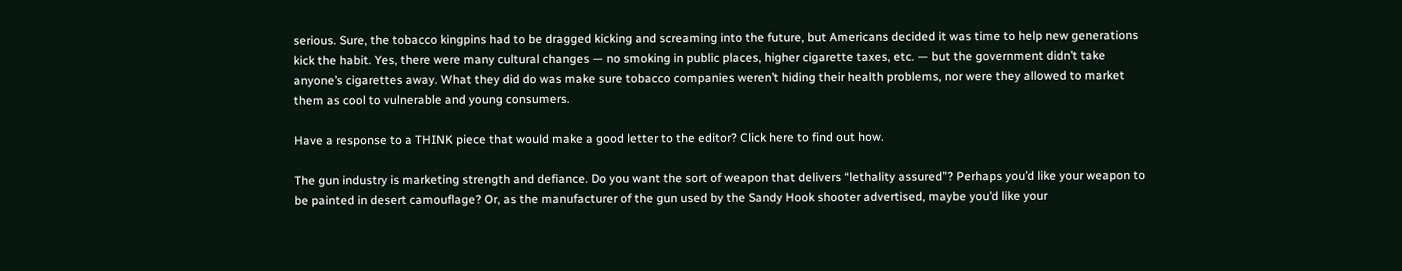serious. Sure, the tobacco kingpins had to be dragged kicking and screaming into the future, but Americans decided it was time to help new generations kick the habit. Yes, there were many cultural changes — no smoking in public places, higher cigarette taxes, etc. — but the government didn’t take anyone’s cigarettes away. What they did do was make sure tobacco companies weren’t hiding their health problems, nor were they allowed to market them as cool to vulnerable and young consumers.

Have a response to a THINK piece that would make a good letter to the editor? Click here to find out how.

The gun industry is marketing strength and defiance. Do you want the sort of weapon that delivers “lethality assured”? Perhaps you’d like your weapon to be painted in desert camouflage? Or, as the manufacturer of the gun used by the Sandy Hook shooter advertised, maybe you’d like your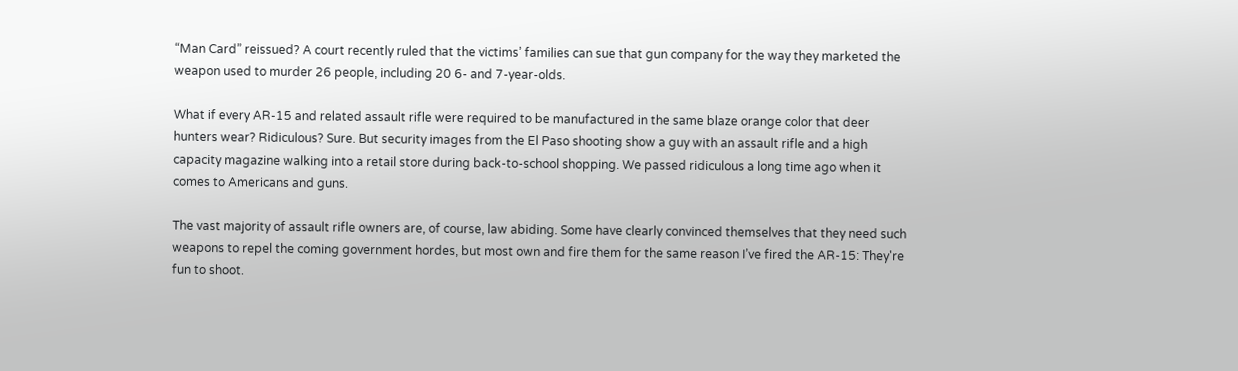“Man Card” reissued? A court recently ruled that the victims’ families can sue that gun company for the way they marketed the weapon used to murder 26 people, including 20 6- and 7-year-olds.

What if every AR-15 and related assault rifle were required to be manufactured in the same blaze orange color that deer hunters wear? Ridiculous? Sure. But security images from the El Paso shooting show a guy with an assault rifle and a high capacity magazine walking into a retail store during back-to-school shopping. We passed ridiculous a long time ago when it comes to Americans and guns.

The vast majority of assault rifle owners are, of course, law abiding. Some have clearly convinced themselves that they need such weapons to repel the coming government hordes, but most own and fire them for the same reason I’ve fired the AR-15: They're fun to shoot.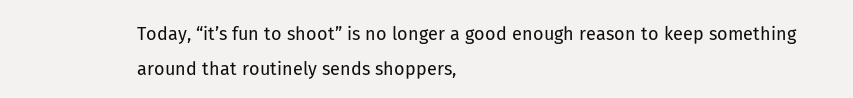Today, “it’s fun to shoot” is no longer a good enough reason to keep something around that routinely sends shoppers,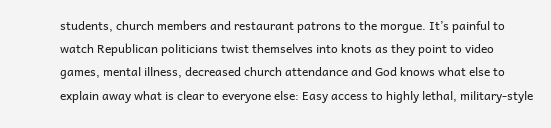students, church members and restaurant patrons to the morgue. It’s painful to watch Republican politicians twist themselves into knots as they point to video games, mental illness, decreased church attendance and God knows what else to explain away what is clear to everyone else: Easy access to highly lethal, military-style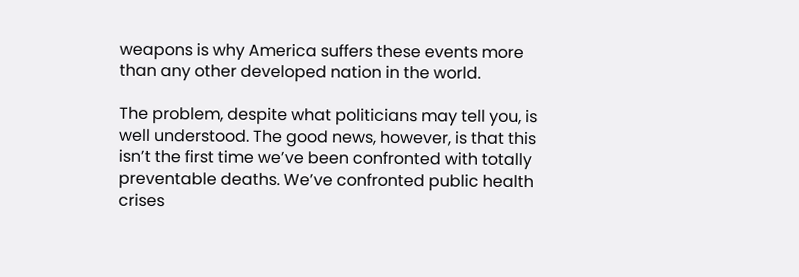weapons is why America suffers these events more than any other developed nation in the world.

The problem, despite what politicians may tell you, is well understood. The good news, however, is that this isn’t the first time we’ve been confronted with totally preventable deaths. We’ve confronted public health crises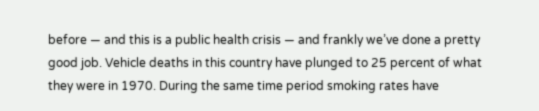before — and this is a public health crisis — and frankly we’ve done a pretty good job. Vehicle deaths in this country have plunged to 25 percent of what they were in 1970. During the same time period smoking rates have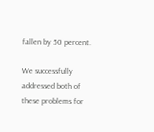fallen by 50 percent.

We successfully addressed both of these problems for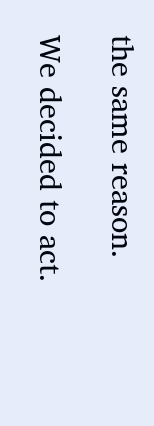the same reason.

We decided to act.